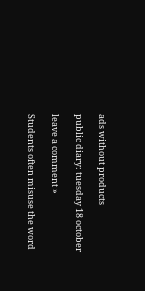ads without products

public diary: tuesday 18 october

leave a comment »

Students often misuse the word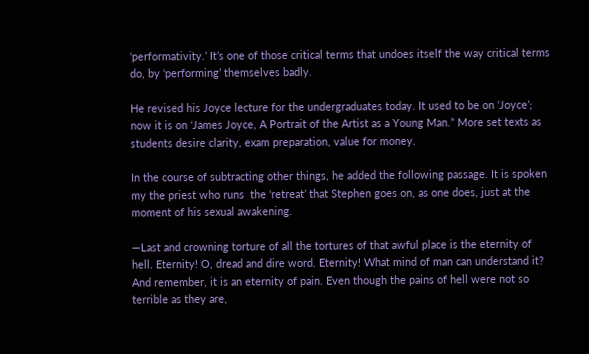‘performativity.’ It’s one of those critical terms that undoes itself the way critical terms do, by ‘performing’ themselves badly.

He revised his Joyce lecture for the undergraduates today. It used to be on ‘Joyce’; now it is on ‘James Joyce, A Portrait of the Artist as a Young Man.” More set texts as students desire clarity, exam preparation, value for money.

In the course of subtracting other things, he added the following passage. It is spoken my the priest who runs  the ‘retreat’ that Stephen goes on, as one does, just at the moment of his sexual awakening.

—Last and crowning torture of all the tortures of that awful place is the eternity of hell. Eternity! O, dread and dire word. Eternity! What mind of man can understand it? And remember, it is an eternity of pain. Even though the pains of hell were not so terrible as they are,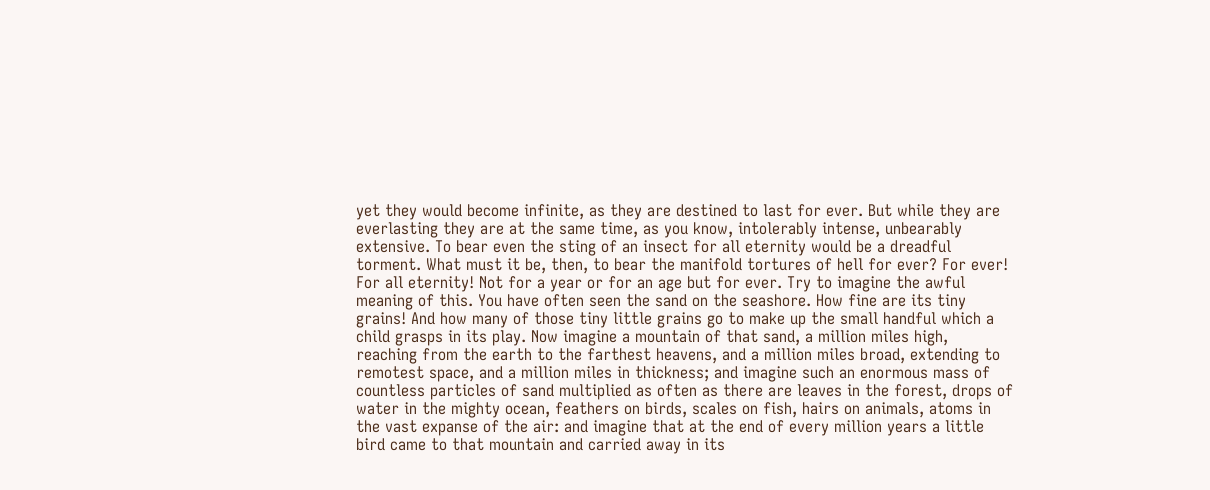yet they would become infinite, as they are destined to last for ever. But while they are everlasting they are at the same time, as you know, intolerably intense, unbearably extensive. To bear even the sting of an insect for all eternity would be a dreadful torment. What must it be, then, to bear the manifold tortures of hell for ever? For ever! For all eternity! Not for a year or for an age but for ever. Try to imagine the awful meaning of this. You have often seen the sand on the seashore. How fine are its tiny grains! And how many of those tiny little grains go to make up the small handful which a child grasps in its play. Now imagine a mountain of that sand, a million miles high, reaching from the earth to the farthest heavens, and a million miles broad, extending to remotest space, and a million miles in thickness; and imagine such an enormous mass of countless particles of sand multiplied as often as there are leaves in the forest, drops of water in the mighty ocean, feathers on birds, scales on fish, hairs on animals, atoms in the vast expanse of the air: and imagine that at the end of every million years a little bird came to that mountain and carried away in its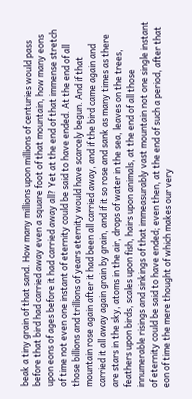beak a tiny grain of that sand. How many millions upon millions of centuries would pass before that bird had carried away even a square foot of that mountain, how many eons upon eons of ages before it had carried away all? Yet at the end of that immense stretch of time not even one instant of eternity could be said to have ended. At the end of all those billions and trillions of years eternity would have scarcely begun. And if that mountain rose again after it had been all carried away, and if the bird came again and carried it all away again grain by grain, and if it so rose and sank as many times as there are stars in the sky, atoms in the air, drops of water in the sea, leaves on the trees, feathers upon birds, scales upon fish, hairs upon animals, at the end of all those innumerable risings and sinkings of that immeasurably vast mountain not one single instant of eternity could be said to have ended; even then, at the end of such a period, after that eon of time the mere thought of which makes our very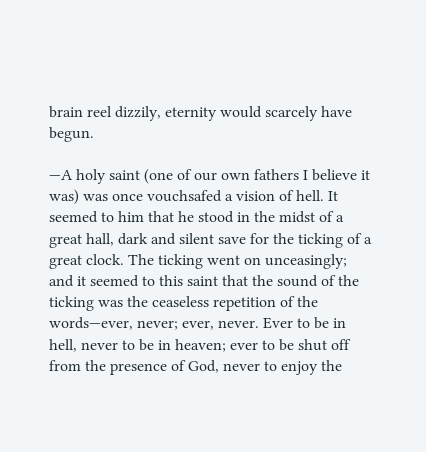brain reel dizzily, eternity would scarcely have begun.

—A holy saint (one of our own fathers I believe it was) was once vouchsafed a vision of hell. It seemed to him that he stood in the midst of a great hall, dark and silent save for the ticking of a great clock. The ticking went on unceasingly; and it seemed to this saint that the sound of the ticking was the ceaseless repetition of the words—ever, never; ever, never. Ever to be in hell, never to be in heaven; ever to be shut off from the presence of God, never to enjoy the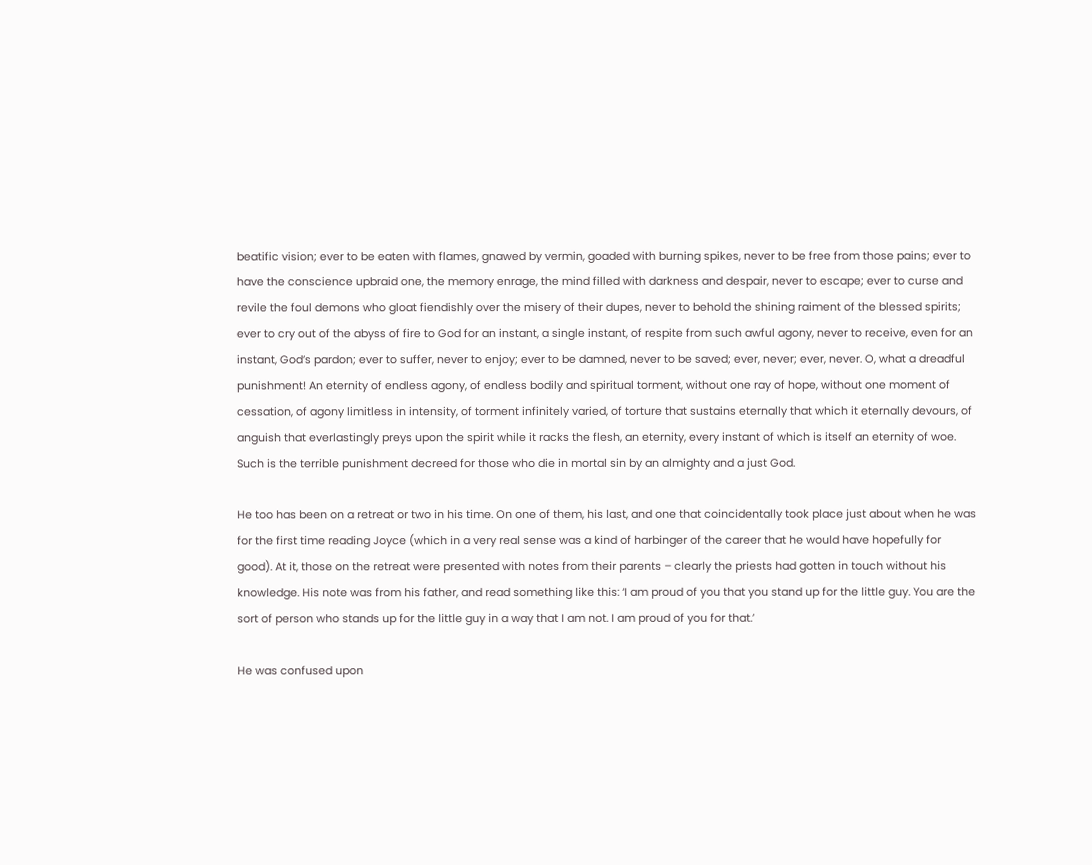beatific vision; ever to be eaten with flames, gnawed by vermin, goaded with burning spikes, never to be free from those pains; ever to have the conscience upbraid one, the memory enrage, the mind filled with darkness and despair, never to escape; ever to curse and revile the foul demons who gloat fiendishly over the misery of their dupes, never to behold the shining raiment of the blessed spirits; ever to cry out of the abyss of fire to God for an instant, a single instant, of respite from such awful agony, never to receive, even for an instant, God’s pardon; ever to suffer, never to enjoy; ever to be damned, never to be saved; ever, never; ever, never. O, what a dreadful punishment! An eternity of endless agony, of endless bodily and spiritual torment, without one ray of hope, without one moment of cessation, of agony limitless in intensity, of torment infinitely varied, of torture that sustains eternally that which it eternally devours, of anguish that everlastingly preys upon the spirit while it racks the flesh, an eternity, every instant of which is itself an eternity of woe. Such is the terrible punishment decreed for those who die in mortal sin by an almighty and a just God.

He too has been on a retreat or two in his time. On one of them, his last, and one that coincidentally took place just about when he was for the first time reading Joyce (which in a very real sense was a kind of harbinger of the career that he would have hopefully for good). At it, those on the retreat were presented with notes from their parents – clearly the priests had gotten in touch without his knowledge. His note was from his father, and read something like this: ‘I am proud of you that you stand up for the little guy. You are the sort of person who stands up for the little guy in a way that I am not. I am proud of you for that.’

He was confused upon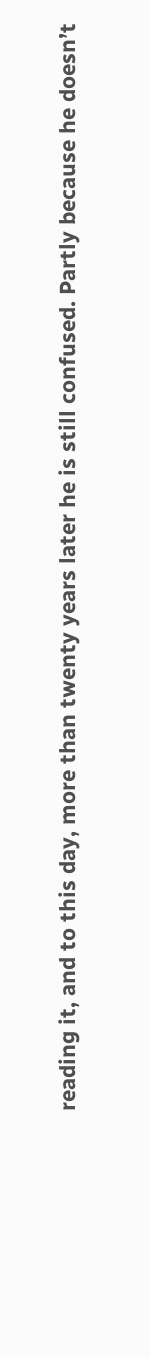reading it, and to this day, more than twenty years later he is still confused. Partly because he doesn’t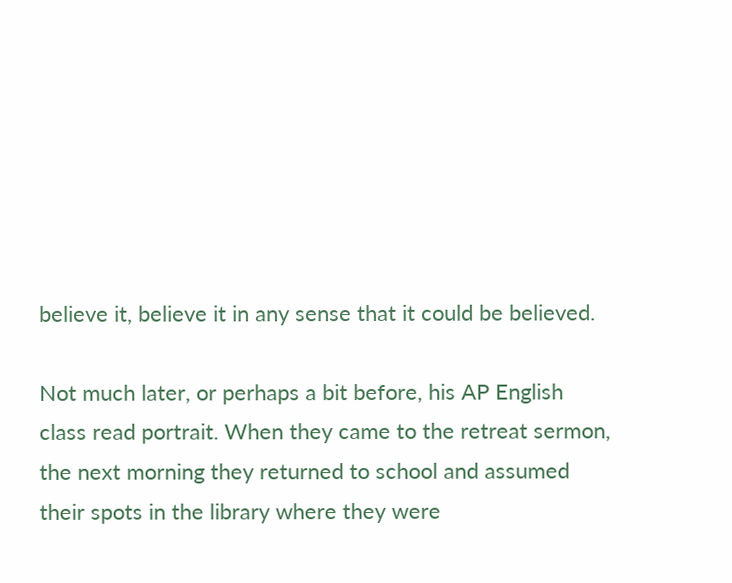believe it, believe it in any sense that it could be believed.

Not much later, or perhaps a bit before, his AP English class read portrait. When they came to the retreat sermon, the next morning they returned to school and assumed their spots in the library where they were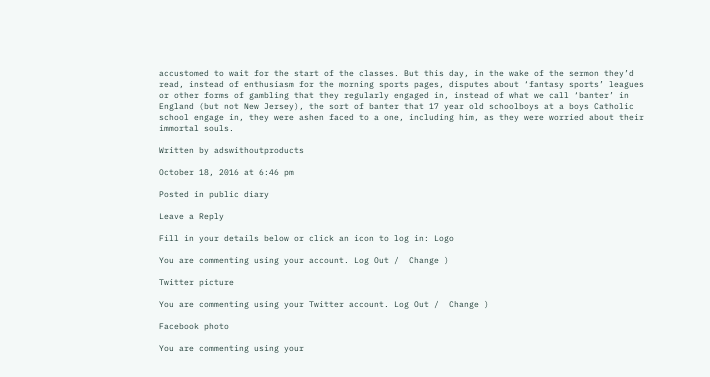accustomed to wait for the start of the classes. But this day, in the wake of the sermon they’d read, instead of enthusiasm for the morning sports pages, disputes about ‘fantasy sports’ leagues or other forms of gambling that they regularly engaged in, instead of what we call ‘banter’ in England (but not New Jersey), the sort of banter that 17 year old schoolboys at a boys Catholic school engage in, they were ashen faced to a one, including him, as they were worried about their immortal souls.

Written by adswithoutproducts

October 18, 2016 at 6:46 pm

Posted in public diary

Leave a Reply

Fill in your details below or click an icon to log in: Logo

You are commenting using your account. Log Out /  Change )

Twitter picture

You are commenting using your Twitter account. Log Out /  Change )

Facebook photo

You are commenting using your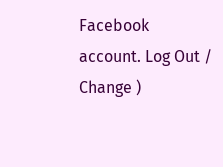Facebook account. Log Out /  Change )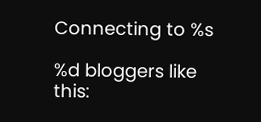Connecting to %s

%d bloggers like this: